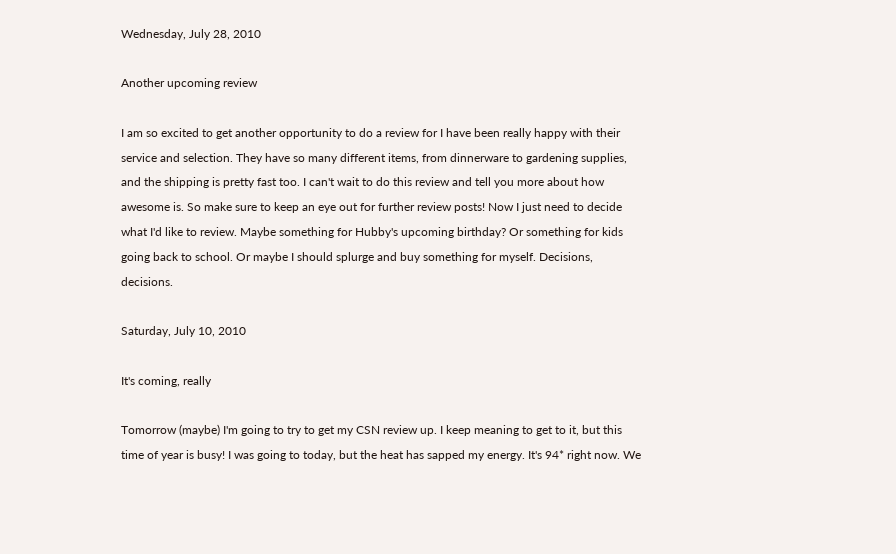Wednesday, July 28, 2010

Another upcoming review

I am so excited to get another opportunity to do a review for I have been really happy with their service and selection. They have so many different items, from dinnerware to gardening supplies, and the shipping is pretty fast too. I can't wait to do this review and tell you more about how awesome is. So make sure to keep an eye out for further review posts! Now I just need to decide what I'd like to review. Maybe something for Hubby's upcoming birthday? Or something for kids going back to school. Or maybe I should splurge and buy something for myself. Decisions, decisions.

Saturday, July 10, 2010

It's coming, really

Tomorrow (maybe) I'm going to try to get my CSN review up. I keep meaning to get to it, but this time of year is busy! I was going to today, but the heat has sapped my energy. It's 94* right now. We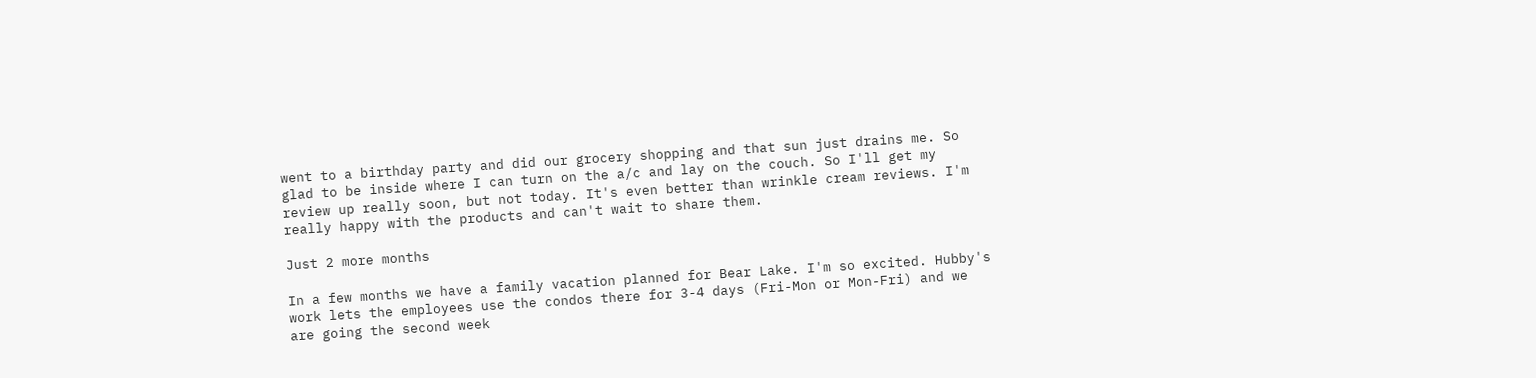went to a birthday party and did our grocery shopping and that sun just drains me. So glad to be inside where I can turn on the a/c and lay on the couch. So I'll get my review up really soon, but not today. It's even better than wrinkle cream reviews. I'm really happy with the products and can't wait to share them.

Just 2 more months

In a few months we have a family vacation planned for Bear Lake. I'm so excited. Hubby's work lets the employees use the condos there for 3-4 days (Fri-Mon or Mon-Fri) and we are going the second week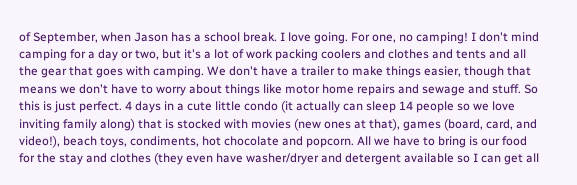of September, when Jason has a school break. I love going. For one, no camping! I don't mind camping for a day or two, but it's a lot of work packing coolers and clothes and tents and all the gear that goes with camping. We don't have a trailer to make things easier, though that means we don't have to worry about things like motor home repairs and sewage and stuff. So this is just perfect. 4 days in a cute little condo (it actually can sleep 14 people so we love inviting family along) that is stocked with movies (new ones at that), games (board, card, and video!), beach toys, condiments, hot chocolate and popcorn. All we have to bring is our food for the stay and clothes (they even have washer/dryer and detergent available so I can get all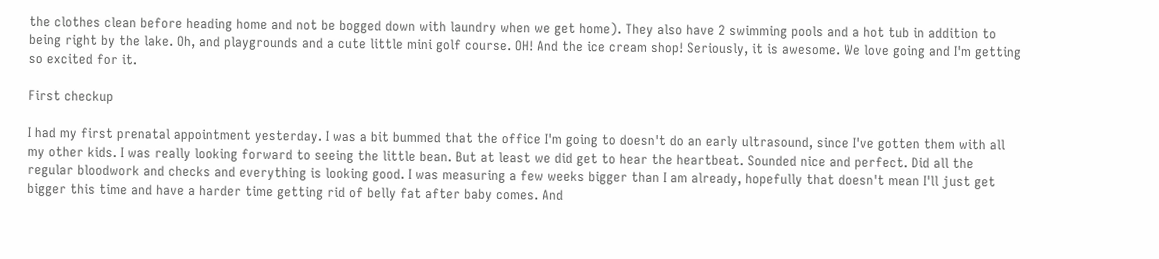the clothes clean before heading home and not be bogged down with laundry when we get home). They also have 2 swimming pools and a hot tub in addition to being right by the lake. Oh, and playgrounds and a cute little mini golf course. OH! And the ice cream shop! Seriously, it is awesome. We love going and I'm getting so excited for it.

First checkup

I had my first prenatal appointment yesterday. I was a bit bummed that the office I'm going to doesn't do an early ultrasound, since I've gotten them with all my other kids. I was really looking forward to seeing the little bean. But at least we did get to hear the heartbeat. Sounded nice and perfect. Did all the regular bloodwork and checks and everything is looking good. I was measuring a few weeks bigger than I am already, hopefully that doesn't mean I'll just get bigger this time and have a harder time getting rid of belly fat after baby comes. And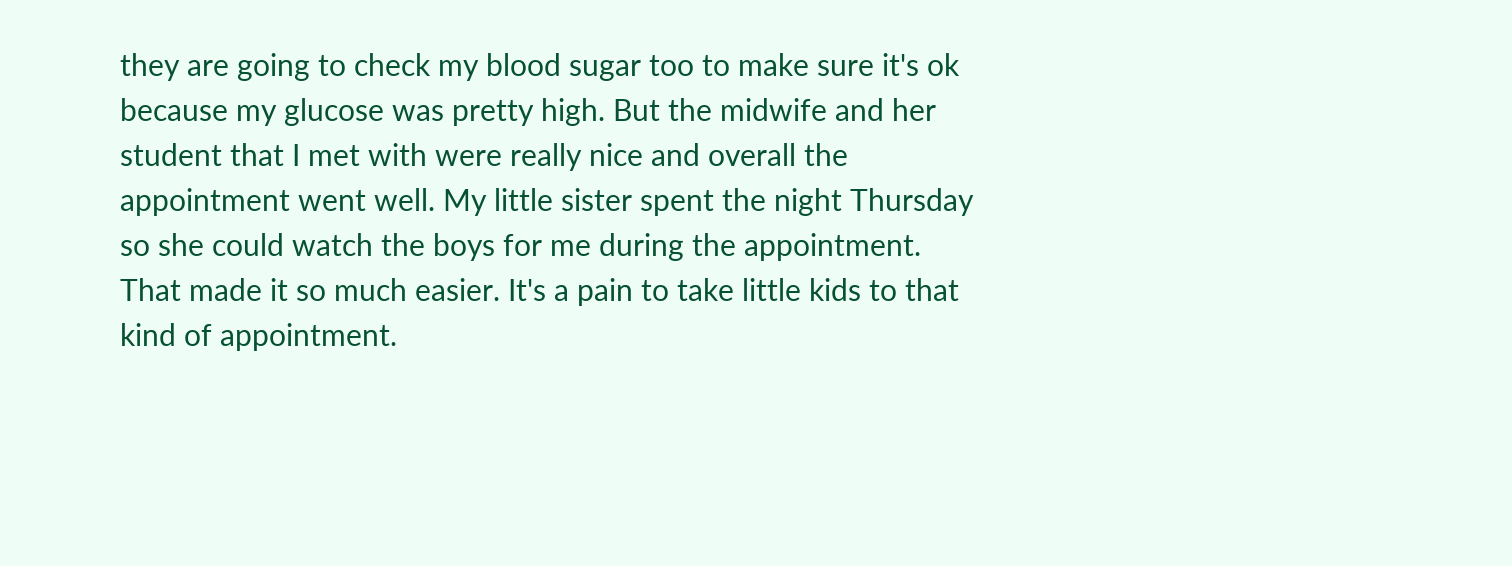they are going to check my blood sugar too to make sure it's ok because my glucose was pretty high. But the midwife and her student that I met with were really nice and overall the appointment went well. My little sister spent the night Thursday so she could watch the boys for me during the appointment. That made it so much easier. It's a pain to take little kids to that kind of appointment.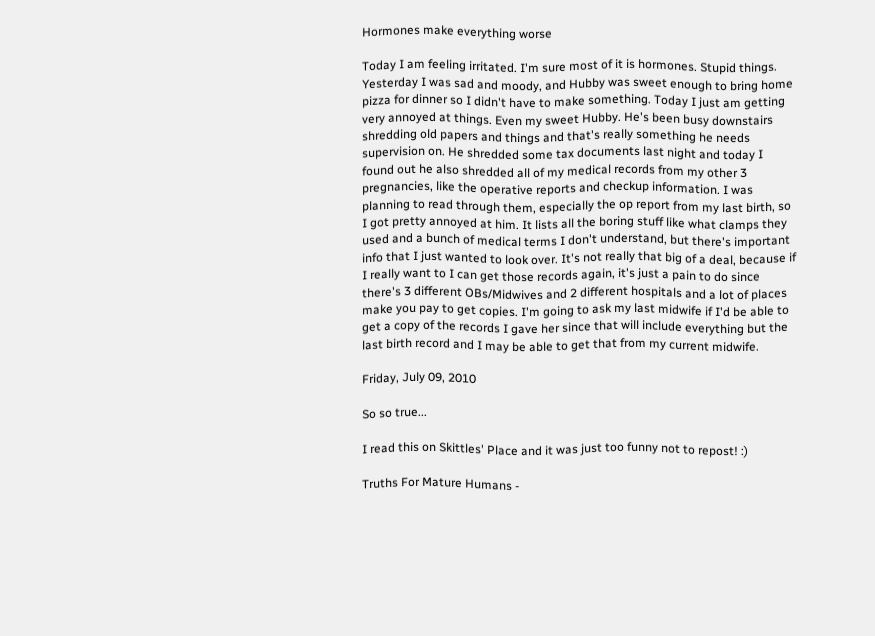Hormones make everything worse

Today I am feeling irritated. I'm sure most of it is hormones. Stupid things. Yesterday I was sad and moody, and Hubby was sweet enough to bring home pizza for dinner so I didn't have to make something. Today I just am getting very annoyed at things. Even my sweet Hubby. He's been busy downstairs shredding old papers and things and that's really something he needs supervision on. He shredded some tax documents last night and today I found out he also shredded all of my medical records from my other 3 pregnancies, like the operative reports and checkup information. I was planning to read through them, especially the op report from my last birth, so I got pretty annoyed at him. It lists all the boring stuff like what clamps they used and a bunch of medical terms I don't understand, but there's important info that I just wanted to look over. It's not really that big of a deal, because if I really want to I can get those records again, it's just a pain to do since there's 3 different OBs/Midwives and 2 different hospitals and a lot of places make you pay to get copies. I'm going to ask my last midwife if I'd be able to get a copy of the records I gave her since that will include everything but the last birth record and I may be able to get that from my current midwife.

Friday, July 09, 2010

So so true...

I read this on Skittles' Place and it was just too funny not to repost! :)

Truths For Mature Humans -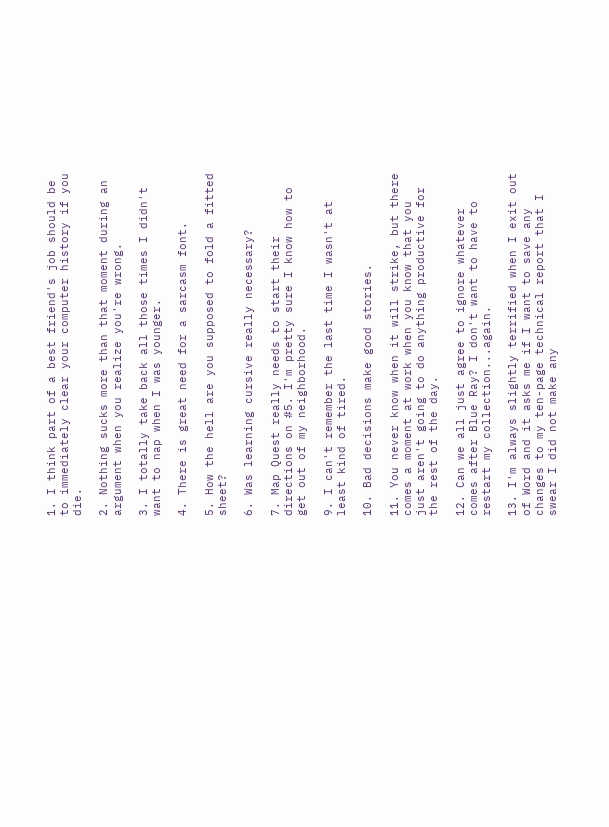1. I think part of a best friend's job should be to immediately clear your computer history if you die.

2. Nothing sucks more than that moment during an argument when you realize you're wrong.

3. I totally take back all those times I didn't want to nap when I was younger.

4. There is great need for a sarcasm font.

5. How the hell are you supposed to fold a fitted sheet?

6. Was learning cursive really necessary?

7. Map Quest really needs to start their directions on #5. I'm pretty sure I know how to get out of my neighborhood.

9. I can't remember the last time I wasn't at least kind of tired.

10. Bad decisions make good stories.

11. You never know when it will strike, but there comes a moment at work when you know that you just aren't going to do anything productive for the rest of the day.

12. Can we all just agree to ignore whatever comes after Blue Ray? I don't want to have to restart my collection...again.

13. I'm always slightly terrified when I exit out of Word and it asks me if I want to save any changes to my ten-page technical report that I swear I did not make any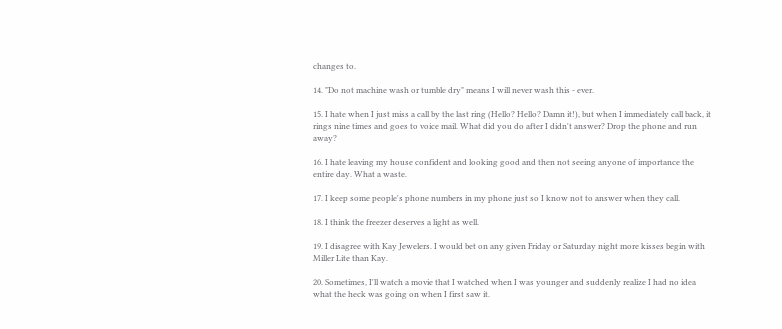changes to.

14. "Do not machine wash or tumble dry" means I will never wash this - ever.

15. I hate when I just miss a call by the last ring (Hello? Hello? Damn it!), but when I immediately call back, it rings nine times and goes to voice mail. What did you do after I didn't answer? Drop the phone and run away?

16. I hate leaving my house confident and looking good and then not seeing anyone of importance the entire day. What a waste.

17. I keep some people's phone numbers in my phone just so I know not to answer when they call.

18. I think the freezer deserves a light as well.

19. I disagree with Kay Jewelers. I would bet on any given Friday or Saturday night more kisses begin with Miller Lite than Kay.

20. Sometimes, I'll watch a movie that I watched when I was younger and suddenly realize I had no idea what the heck was going on when I first saw it.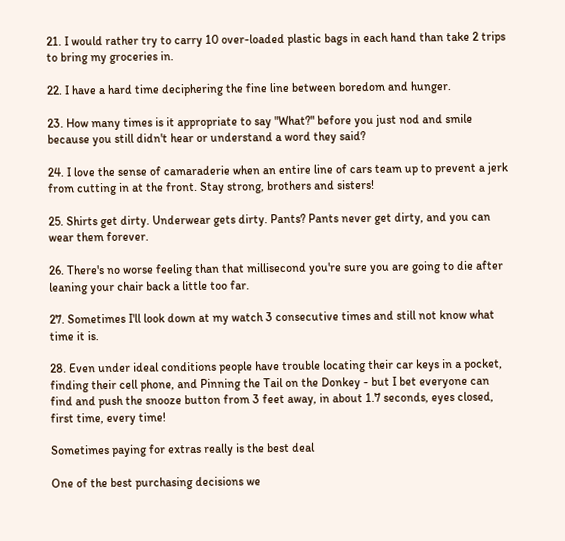21. I would rather try to carry 10 over-loaded plastic bags in each hand than take 2 trips to bring my groceries in.

22. I have a hard time deciphering the fine line between boredom and hunger.

23. How many times is it appropriate to say "What?" before you just nod and smile because you still didn't hear or understand a word they said?

24. I love the sense of camaraderie when an entire line of cars team up to prevent a jerk from cutting in at the front. Stay strong, brothers and sisters!

25. Shirts get dirty. Underwear gets dirty. Pants? Pants never get dirty, and you can wear them forever.

26. There's no worse feeling than that millisecond you're sure you are going to die after leaning your chair back a little too far.

27. Sometimes I'll look down at my watch 3 consecutive times and still not know what time it is.

28. Even under ideal conditions people have trouble locating their car keys in a pocket, finding their cell phone, and Pinning the Tail on the Donkey - but I bet everyone can find and push the snooze button from 3 feet away, in about 1.7 seconds, eyes closed, first time, every time!

Sometimes paying for extras really is the best deal

One of the best purchasing decisions we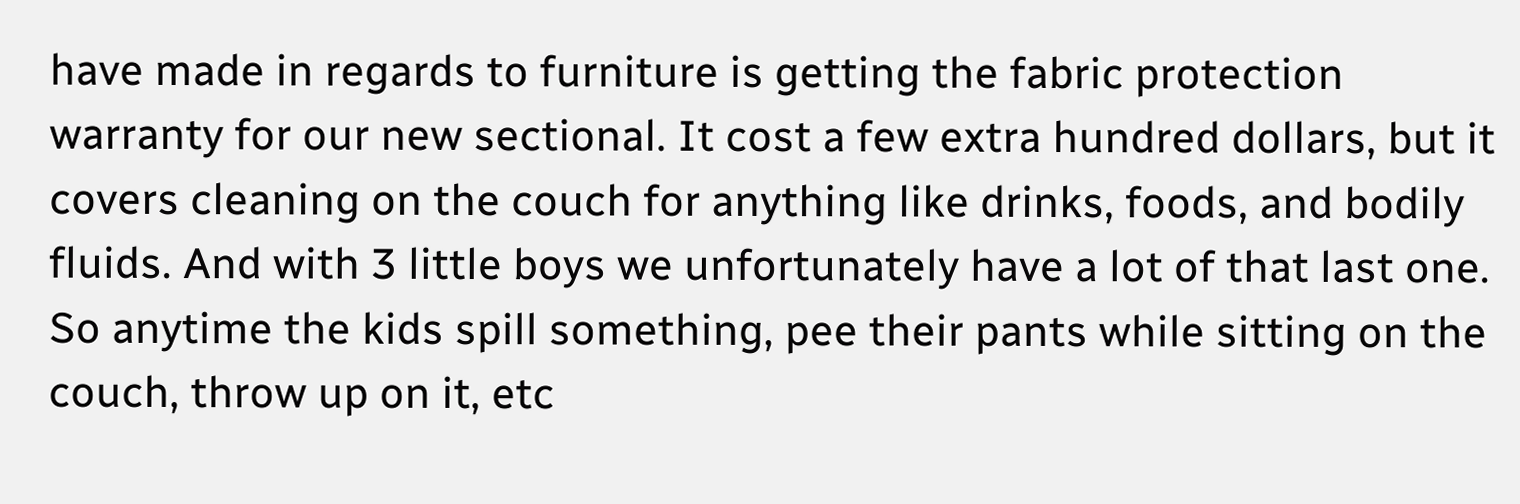have made in regards to furniture is getting the fabric protection warranty for our new sectional. It cost a few extra hundred dollars, but it covers cleaning on the couch for anything like drinks, foods, and bodily fluids. And with 3 little boys we unfortunately have a lot of that last one. So anytime the kids spill something, pee their pants while sitting on the couch, throw up on it, etc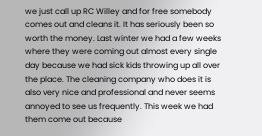we just call up RC Willey and for free somebody comes out and cleans it. It has seriously been so worth the money. Last winter we had a few weeks where they were coming out almost every single day because we had sick kids throwing up all over the place. The cleaning company who does it is also very nice and professional and never seems annoyed to see us frequently. This week we had them come out because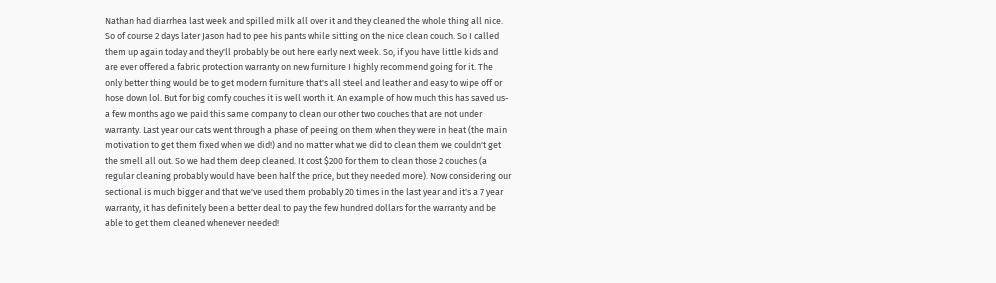Nathan had diarrhea last week and spilled milk all over it and they cleaned the whole thing all nice. So of course 2 days later Jason had to pee his pants while sitting on the nice clean couch. So I called them up again today and they'll probably be out here early next week. So, if you have little kids and are ever offered a fabric protection warranty on new furniture I highly recommend going for it. The only better thing would be to get modern furniture that's all steel and leather and easy to wipe off or hose down lol. But for big comfy couches it is well worth it. An example of how much this has saved us- a few months ago we paid this same company to clean our other two couches that are not under warranty. Last year our cats went through a phase of peeing on them when they were in heat (the main motivation to get them fixed when we did!) and no matter what we did to clean them we couldn't get the smell all out. So we had them deep cleaned. It cost $200 for them to clean those 2 couches (a regular cleaning probably would have been half the price, but they needed more). Now considering our sectional is much bigger and that we've used them probably 20 times in the last year and it's a 7 year warranty, it has definitely been a better deal to pay the few hundred dollars for the warranty and be able to get them cleaned whenever needed!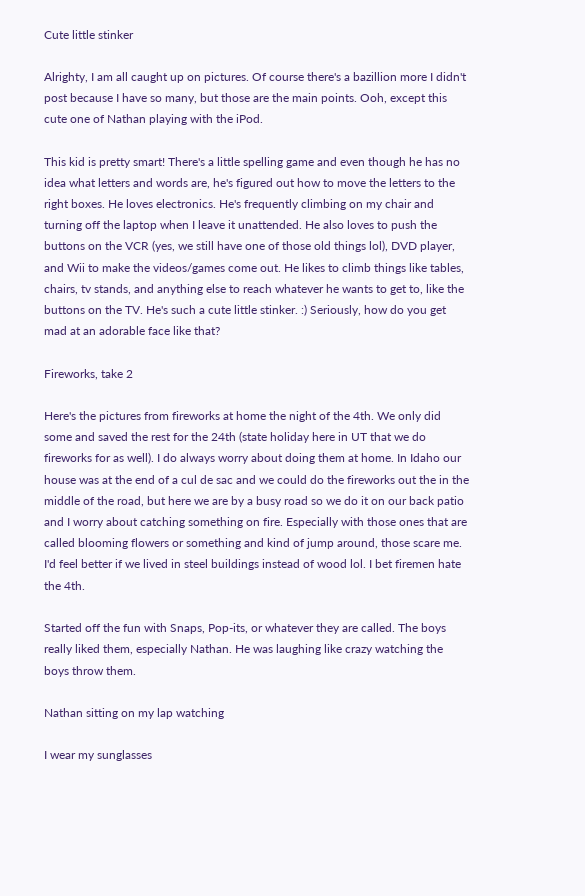Cute little stinker

Alrighty, I am all caught up on pictures. Of course there's a bazillion more I didn't post because I have so many, but those are the main points. Ooh, except this cute one of Nathan playing with the iPod.

This kid is pretty smart! There's a little spelling game and even though he has no idea what letters and words are, he's figured out how to move the letters to the right boxes. He loves electronics. He's frequently climbing on my chair and turning off the laptop when I leave it unattended. He also loves to push the buttons on the VCR (yes, we still have one of those old things lol), DVD player, and Wii to make the videos/games come out. He likes to climb things like tables, chairs, tv stands, and anything else to reach whatever he wants to get to, like the buttons on the TV. He's such a cute little stinker. :) Seriously, how do you get mad at an adorable face like that?

Fireworks, take 2

Here's the pictures from fireworks at home the night of the 4th. We only did some and saved the rest for the 24th (state holiday here in UT that we do fireworks for as well). I do always worry about doing them at home. In Idaho our house was at the end of a cul de sac and we could do the fireworks out the in the middle of the road, but here we are by a busy road so we do it on our back patio and I worry about catching something on fire. Especially with those ones that are called blooming flowers or something and kind of jump around, those scare me. I'd feel better if we lived in steel buildings instead of wood lol. I bet firemen hate the 4th.

Started off the fun with Snaps, Pop-its, or whatever they are called. The boys really liked them, especially Nathan. He was laughing like crazy watching the boys throw them.

Nathan sitting on my lap watching

I wear my sunglasses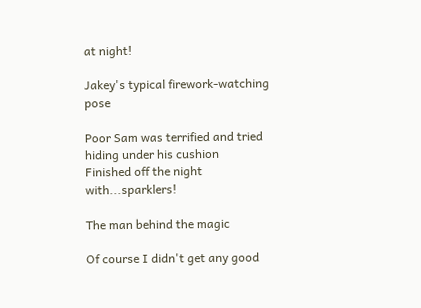at night!

Jakey's typical firework-watching pose

Poor Sam was terrified and tried hiding under his cushion
Finished off the night with...sparklers!

The man behind the magic

Of course I didn't get any good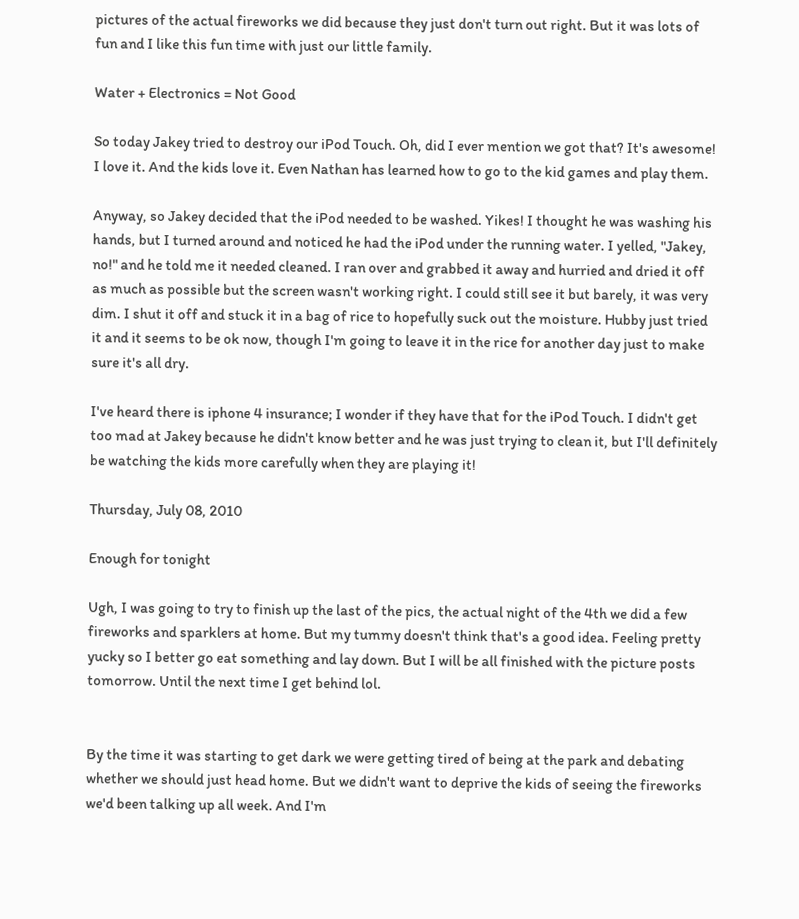pictures of the actual fireworks we did because they just don't turn out right. But it was lots of fun and I like this fun time with just our little family.

Water + Electronics = Not Good

So today Jakey tried to destroy our iPod Touch. Oh, did I ever mention we got that? It's awesome! I love it. And the kids love it. Even Nathan has learned how to go to the kid games and play them.

Anyway, so Jakey decided that the iPod needed to be washed. Yikes! I thought he was washing his hands, but I turned around and noticed he had the iPod under the running water. I yelled, "Jakey, no!" and he told me it needed cleaned. I ran over and grabbed it away and hurried and dried it off as much as possible but the screen wasn't working right. I could still see it but barely, it was very dim. I shut it off and stuck it in a bag of rice to hopefully suck out the moisture. Hubby just tried it and it seems to be ok now, though I'm going to leave it in the rice for another day just to make sure it's all dry.

I've heard there is iphone 4 insurance; I wonder if they have that for the iPod Touch. I didn't get too mad at Jakey because he didn't know better and he was just trying to clean it, but I'll definitely be watching the kids more carefully when they are playing it!

Thursday, July 08, 2010

Enough for tonight

Ugh, I was going to try to finish up the last of the pics, the actual night of the 4th we did a few fireworks and sparklers at home. But my tummy doesn't think that's a good idea. Feeling pretty yucky so I better go eat something and lay down. But I will be all finished with the picture posts tomorrow. Until the next time I get behind lol.


By the time it was starting to get dark we were getting tired of being at the park and debating whether we should just head home. But we didn't want to deprive the kids of seeing the fireworks we'd been talking up all week. And I'm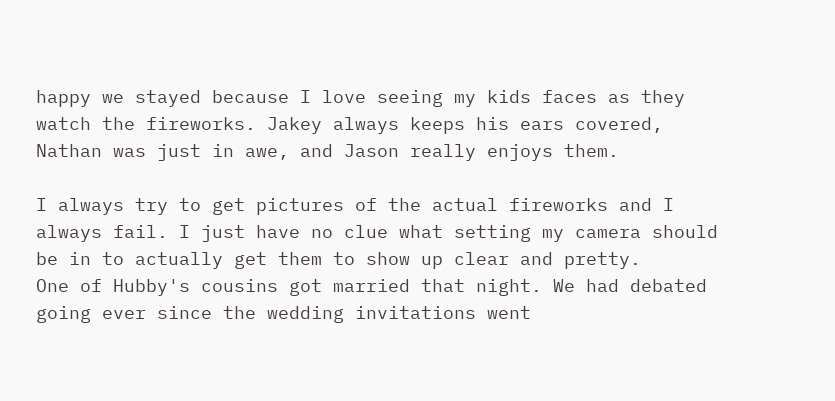happy we stayed because I love seeing my kids faces as they watch the fireworks. Jakey always keeps his ears covered, Nathan was just in awe, and Jason really enjoys them.

I always try to get pictures of the actual fireworks and I always fail. I just have no clue what setting my camera should be in to actually get them to show up clear and pretty.
One of Hubby's cousins got married that night. We had debated going ever since the wedding invitations went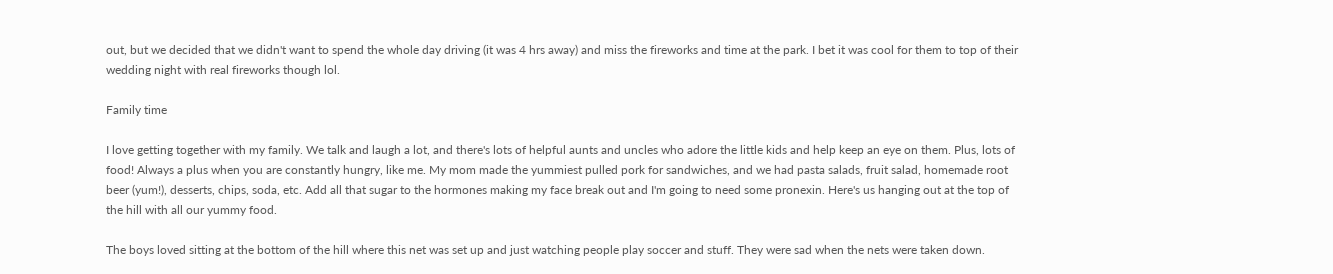out, but we decided that we didn't want to spend the whole day driving (it was 4 hrs away) and miss the fireworks and time at the park. I bet it was cool for them to top of their wedding night with real fireworks though lol.

Family time

I love getting together with my family. We talk and laugh a lot, and there's lots of helpful aunts and uncles who adore the little kids and help keep an eye on them. Plus, lots of food! Always a plus when you are constantly hungry, like me. My mom made the yummiest pulled pork for sandwiches, and we had pasta salads, fruit salad, homemade root beer (yum!), desserts, chips, soda, etc. Add all that sugar to the hormones making my face break out and I'm going to need some pronexin. Here's us hanging out at the top of the hill with all our yummy food.

The boys loved sitting at the bottom of the hill where this net was set up and just watching people play soccer and stuff. They were sad when the nets were taken down.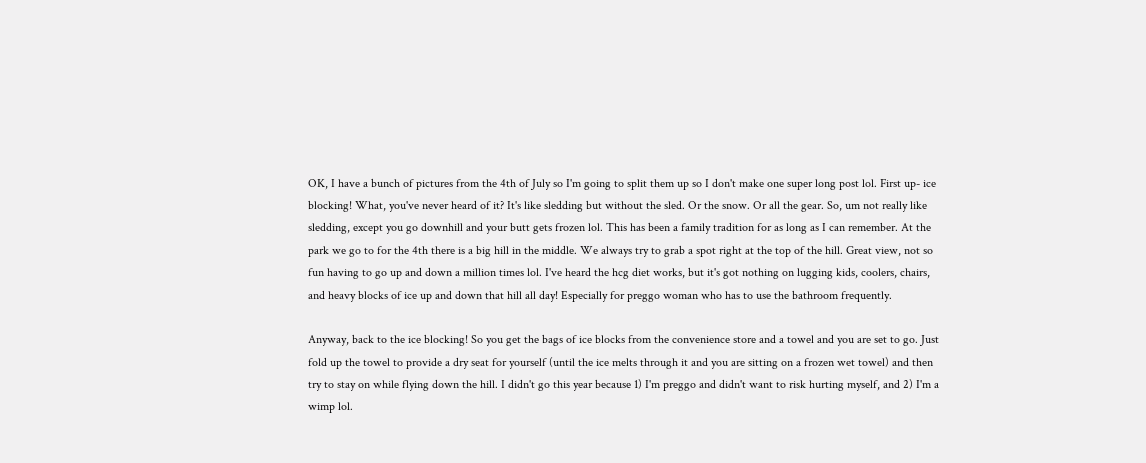OK, I have a bunch of pictures from the 4th of July so I'm going to split them up so I don't make one super long post lol. First up- ice blocking! What, you've never heard of it? It's like sledding but without the sled. Or the snow. Or all the gear. So, um not really like sledding, except you go downhill and your butt gets frozen lol. This has been a family tradition for as long as I can remember. At the park we go to for the 4th there is a big hill in the middle. We always try to grab a spot right at the top of the hill. Great view, not so fun having to go up and down a million times lol. I've heard the hcg diet works, but it's got nothing on lugging kids, coolers, chairs, and heavy blocks of ice up and down that hill all day! Especially for preggo woman who has to use the bathroom frequently.

Anyway, back to the ice blocking! So you get the bags of ice blocks from the convenience store and a towel and you are set to go. Just fold up the towel to provide a dry seat for yourself (until the ice melts through it and you are sitting on a frozen wet towel) and then try to stay on while flying down the hill. I didn't go this year because 1) I'm preggo and didn't want to risk hurting myself, and 2) I'm a wimp lol.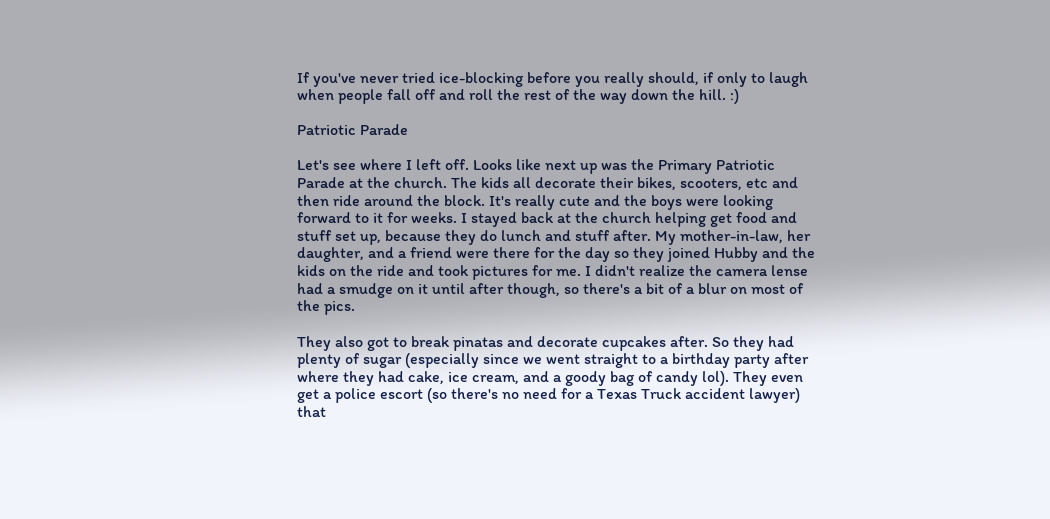If you've never tried ice-blocking before you really should, if only to laugh when people fall off and roll the rest of the way down the hill. :)

Patriotic Parade

Let's see where I left off. Looks like next up was the Primary Patriotic Parade at the church. The kids all decorate their bikes, scooters, etc and then ride around the block. It's really cute and the boys were looking forward to it for weeks. I stayed back at the church helping get food and stuff set up, because they do lunch and stuff after. My mother-in-law, her daughter, and a friend were there for the day so they joined Hubby and the kids on the ride and took pictures for me. I didn't realize the camera lense had a smudge on it until after though, so there's a bit of a blur on most of the pics.

They also got to break pinatas and decorate cupcakes after. So they had plenty of sugar (especially since we went straight to a birthday party after where they had cake, ice cream, and a goody bag of candy lol). They even get a police escort (so there's no need for a Texas Truck accident lawyer) that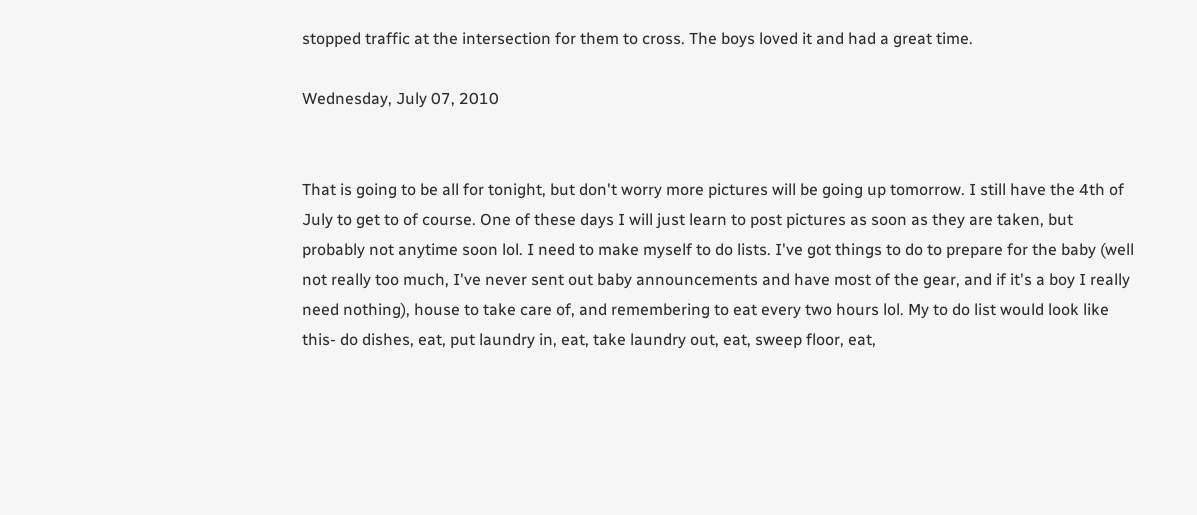stopped traffic at the intersection for them to cross. The boys loved it and had a great time.

Wednesday, July 07, 2010


That is going to be all for tonight, but don't worry more pictures will be going up tomorrow. I still have the 4th of July to get to of course. One of these days I will just learn to post pictures as soon as they are taken, but probably not anytime soon lol. I need to make myself to do lists. I've got things to do to prepare for the baby (well not really too much, I've never sent out baby announcements and have most of the gear, and if it's a boy I really need nothing), house to take care of, and remembering to eat every two hours lol. My to do list would look like this- do dishes, eat, put laundry in, eat, take laundry out, eat, sweep floor, eat,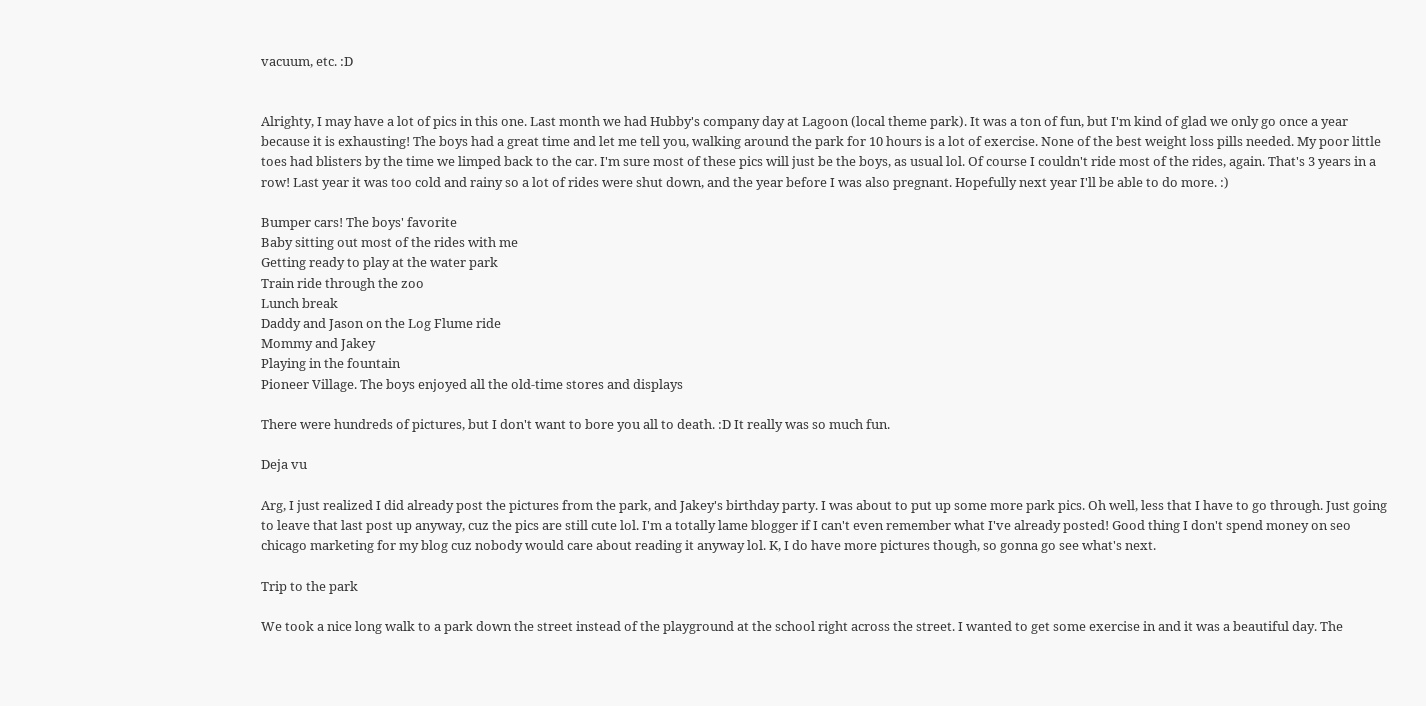vacuum, etc. :D


Alrighty, I may have a lot of pics in this one. Last month we had Hubby's company day at Lagoon (local theme park). It was a ton of fun, but I'm kind of glad we only go once a year because it is exhausting! The boys had a great time and let me tell you, walking around the park for 10 hours is a lot of exercise. None of the best weight loss pills needed. My poor little toes had blisters by the time we limped back to the car. I'm sure most of these pics will just be the boys, as usual lol. Of course I couldn't ride most of the rides, again. That's 3 years in a row! Last year it was too cold and rainy so a lot of rides were shut down, and the year before I was also pregnant. Hopefully next year I'll be able to do more. :)

Bumper cars! The boys' favorite
Baby sitting out most of the rides with me
Getting ready to play at the water park
Train ride through the zoo
Lunch break
Daddy and Jason on the Log Flume ride
Mommy and Jakey
Playing in the fountain
Pioneer Village. The boys enjoyed all the old-time stores and displays

There were hundreds of pictures, but I don't want to bore you all to death. :D It really was so much fun.

Deja vu

Arg, I just realized I did already post the pictures from the park, and Jakey's birthday party. I was about to put up some more park pics. Oh well, less that I have to go through. Just going to leave that last post up anyway, cuz the pics are still cute lol. I'm a totally lame blogger if I can't even remember what I've already posted! Good thing I don't spend money on seo chicago marketing for my blog cuz nobody would care about reading it anyway lol. K, I do have more pictures though, so gonna go see what's next.

Trip to the park

We took a nice long walk to a park down the street instead of the playground at the school right across the street. I wanted to get some exercise in and it was a beautiful day. The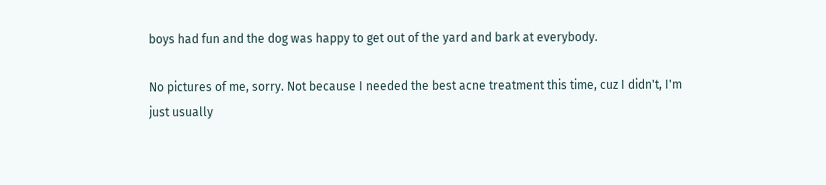boys had fun and the dog was happy to get out of the yard and bark at everybody.

No pictures of me, sorry. Not because I needed the best acne treatment this time, cuz I didn't, I'm just usually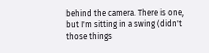behind the camera. There is one, but I'm sitting in a swing (didn't those things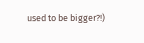used to be bigger?!)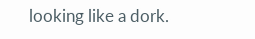looking like a dork.